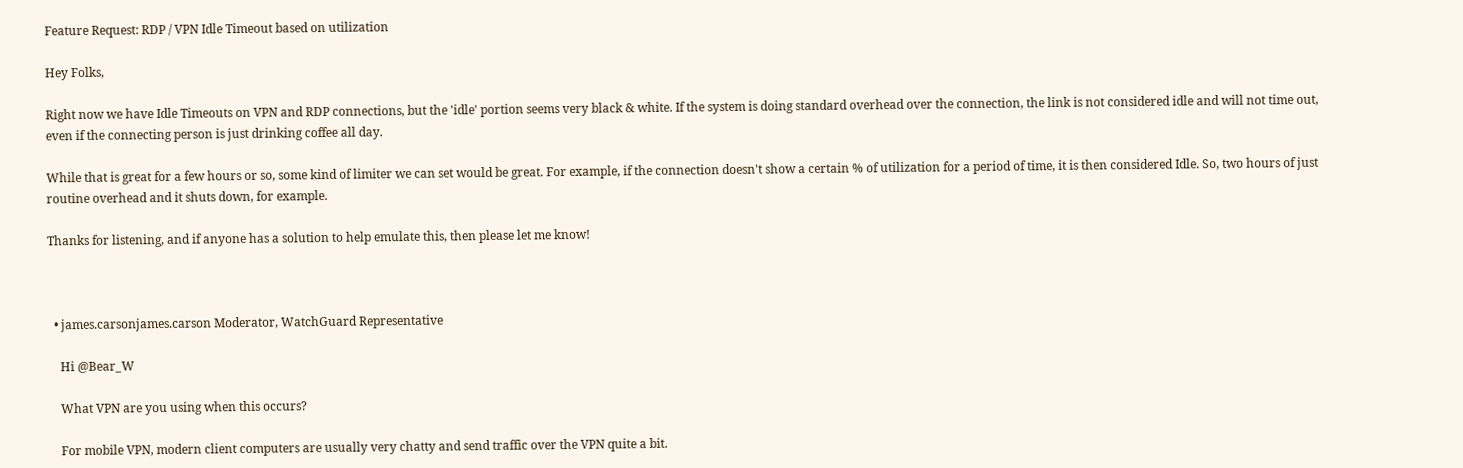Feature Request: RDP / VPN Idle Timeout based on utilization

Hey Folks,

Right now we have Idle Timeouts on VPN and RDP connections, but the 'idle' portion seems very black & white. If the system is doing standard overhead over the connection, the link is not considered idle and will not time out, even if the connecting person is just drinking coffee all day.

While that is great for a few hours or so, some kind of limiter we can set would be great. For example, if the connection doesn't show a certain % of utilization for a period of time, it is then considered Idle. So, two hours of just routine overhead and it shuts down, for example.

Thanks for listening, and if anyone has a solution to help emulate this, then please let me know!



  • james.carsonjames.carson Moderator, WatchGuard Representative

    Hi @Bear_W

    What VPN are you using when this occurs?

    For mobile VPN, modern client computers are usually very chatty and send traffic over the VPN quite a bit.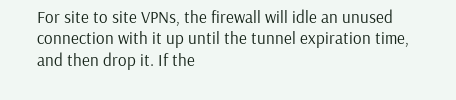For site to site VPNs, the firewall will idle an unused connection with it up until the tunnel expiration time, and then drop it. If the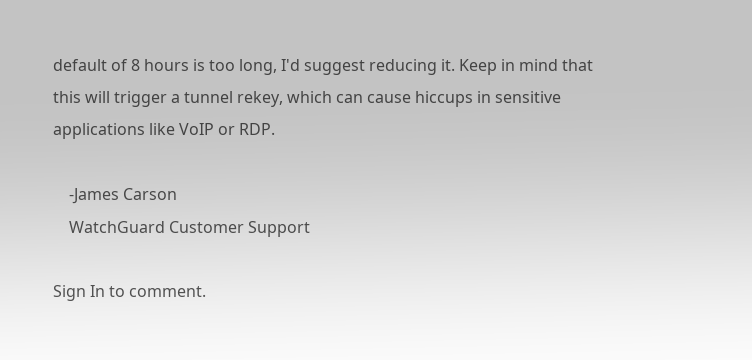default of 8 hours is too long, I'd suggest reducing it. Keep in mind that this will trigger a tunnel rekey, which can cause hiccups in sensitive applications like VoIP or RDP.

    -James Carson
    WatchGuard Customer Support

Sign In to comment.